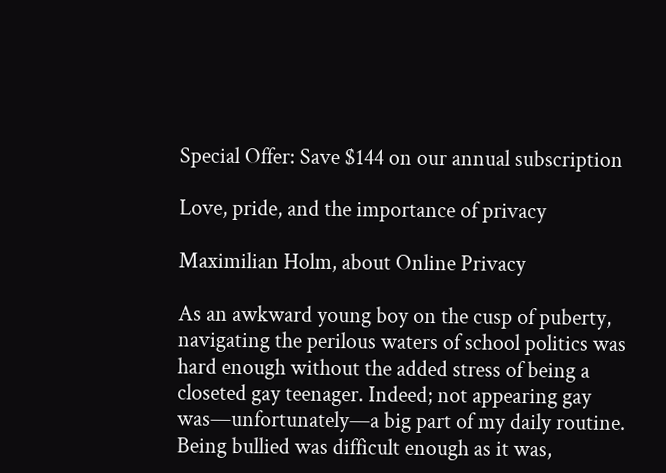Special Offer: Save $144 on our annual subscription

Love, pride, and the importance of privacy

Maximilian Holm, about Online Privacy

As an awkward young boy on the cusp of puberty, navigating the perilous waters of school politics was hard enough without the added stress of being a closeted gay teenager. Indeed; not appearing gay was—unfortunately—a big part of my daily routine. Being bullied was difficult enough as it was,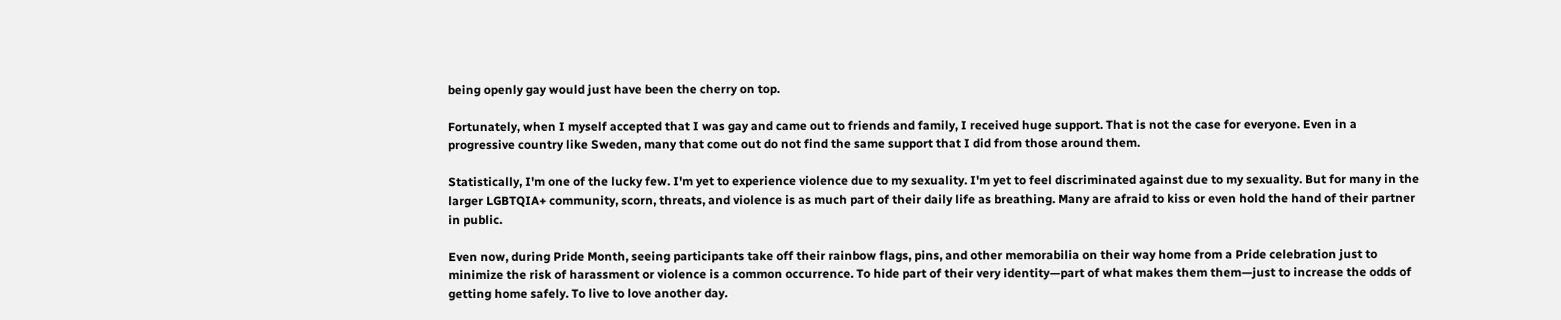being openly gay would just have been the cherry on top.

Fortunately, when I myself accepted that I was gay and came out to friends and family, I received huge support. That is not the case for everyone. Even in a progressive country like Sweden, many that come out do not find the same support that I did from those around them.

Statistically, I'm one of the lucky few. I'm yet to experience violence due to my sexuality. I'm yet to feel discriminated against due to my sexuality. But for many in the larger LGBTQIA+ community, scorn, threats, and violence is as much part of their daily life as breathing. Many are afraid to kiss or even hold the hand of their partner in public.

Even now, during Pride Month, seeing participants take off their rainbow flags, pins, and other memorabilia on their way home from a Pride celebration just to minimize the risk of harassment or violence is a common occurrence. To hide part of their very identity—part of what makes them them—just to increase the odds of getting home safely. To live to love another day.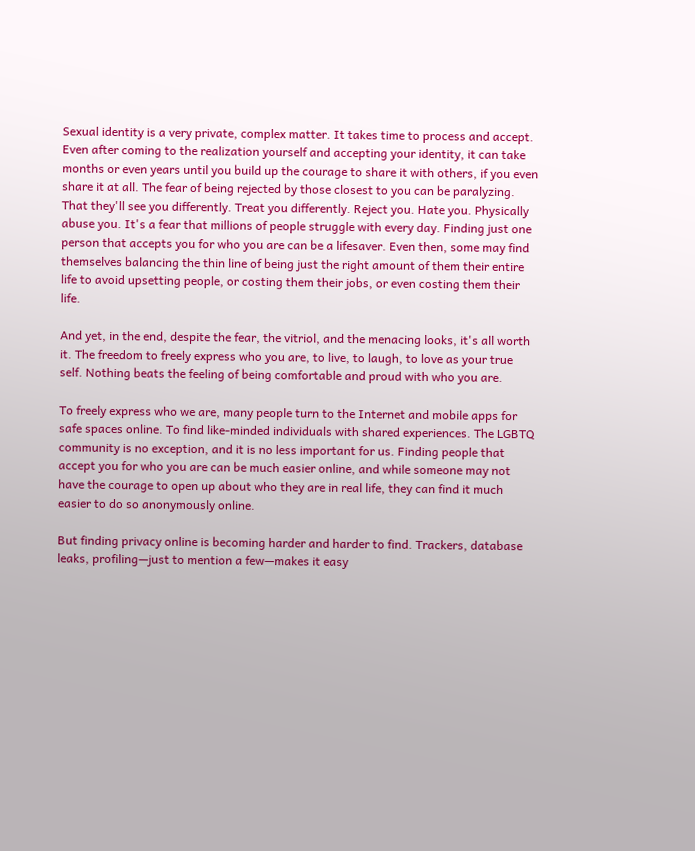Sexual identity is a very private, complex matter. It takes time to process and accept. Even after coming to the realization yourself and accepting your identity, it can take months or even years until you build up the courage to share it with others, if you even share it at all. The fear of being rejected by those closest to you can be paralyzing. That they'll see you differently. Treat you differently. Reject you. Hate you. Physically abuse you. It's a fear that millions of people struggle with every day. Finding just one person that accepts you for who you are can be a lifesaver. Even then, some may find themselves balancing the thin line of being just the right amount of them their entire life to avoid upsetting people, or costing them their jobs, or even costing them their life.

And yet, in the end, despite the fear, the vitriol, and the menacing looks, it's all worth it. The freedom to freely express who you are, to live, to laugh, to love as your true self. Nothing beats the feeling of being comfortable and proud with who you are.

To freely express who we are, many people turn to the Internet and mobile apps for safe spaces online. To find like-minded individuals with shared experiences. The LGBTQ community is no exception, and it is no less important for us. Finding people that accept you for who you are can be much easier online, and while someone may not have the courage to open up about who they are in real life, they can find it much easier to do so anonymously online.

But finding privacy online is becoming harder and harder to find. Trackers, database leaks, profiling—just to mention a few—makes it easy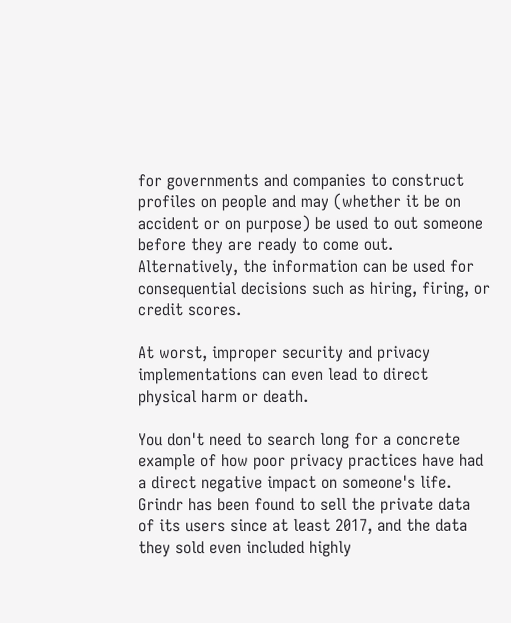for governments and companies to construct profiles on people and may (whether it be on accident or on purpose) be used to out someone before they are ready to come out. Alternatively, the information can be used for consequential decisions such as hiring, firing, or credit scores.

At worst, improper security and privacy implementations can even lead to direct physical harm or death.

You don't need to search long for a concrete example of how poor privacy practices have had a direct negative impact on someone's life. Grindr has been found to sell the private data of its users since at least 2017, and the data they sold even included highly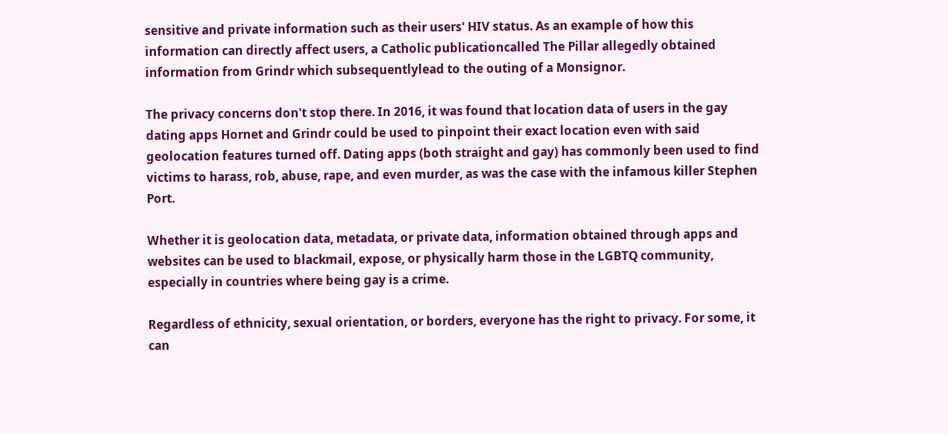sensitive and private information such as their users' HIV status. As an example of how this information can directly affect users, a Catholic publicationcalled The Pillar allegedly obtained information from Grindr which subsequentlylead to the outing of a Monsignor.

The privacy concerns don't stop there. In 2016, it was found that location data of users in the gay dating apps Hornet and Grindr could be used to pinpoint their exact location even with said geolocation features turned off. Dating apps (both straight and gay) has commonly been used to find victims to harass, rob, abuse, rape, and even murder, as was the case with the infamous killer Stephen Port.

Whether it is geolocation data, metadata, or private data, information obtained through apps and websites can be used to blackmail, expose, or physically harm those in the LGBTQ community, especially in countries where being gay is a crime.

Regardless of ethnicity, sexual orientation, or borders, everyone has the right to privacy. For some, it can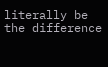literally be the difference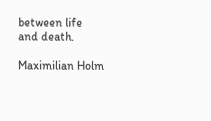between life and death.

Maximilian Holm